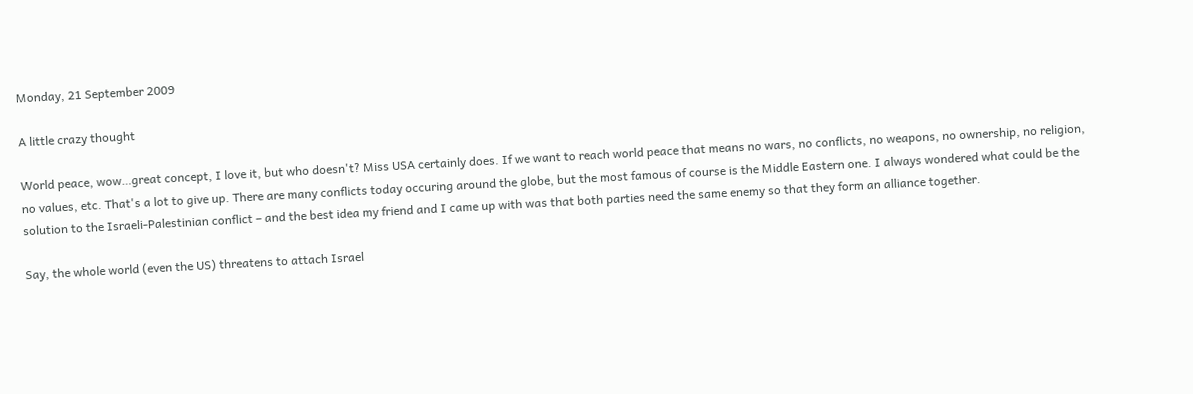Monday, 21 September 2009

A little crazy thought

World peace, wow…great concept, I love it, but who doesn't? Miss USA certainly does. If we want to reach world peace that means no wars, no conflicts, no weapons, no ownership, no religion, no values, etc. That's a lot to give up. There are many conflicts today occuring around the globe, but the most famous of course is the Middle Eastern one. I always wondered what could be the solution to the Israeli-Palestinian conflict – and the best idea my friend and I came up with was that both parties need the same enemy so that they form an alliance together.

Say, the whole world (even the US) threatens to attach Israel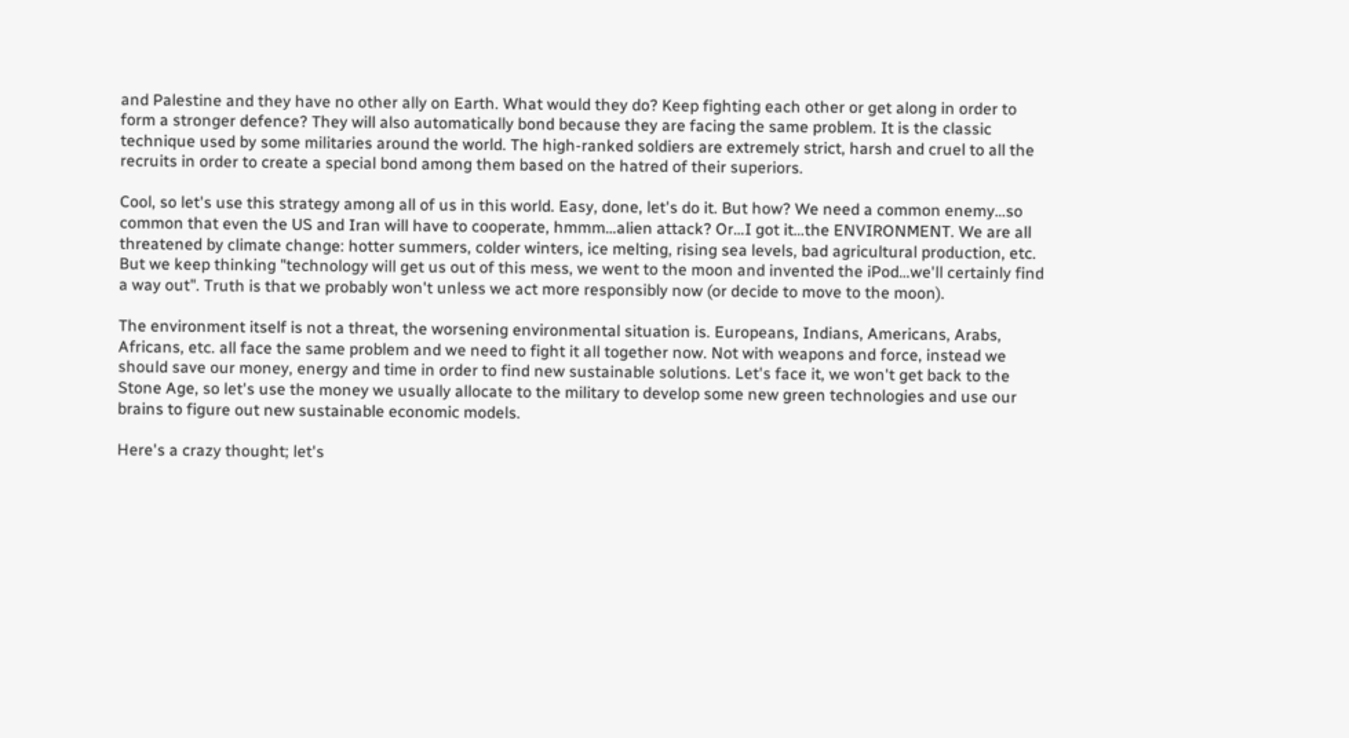and Palestine and they have no other ally on Earth. What would they do? Keep fighting each other or get along in order to form a stronger defence? They will also automatically bond because they are facing the same problem. It is the classic technique used by some militaries around the world. The high-ranked soldiers are extremely strict, harsh and cruel to all the recruits in order to create a special bond among them based on the hatred of their superiors.

Cool, so let's use this strategy among all of us in this world. Easy, done, let's do it. But how? We need a common enemy…so common that even the US and Iran will have to cooperate, hmmm…alien attack? Or…I got it…the ENVIRONMENT. We are all threatened by climate change: hotter summers, colder winters, ice melting, rising sea levels, bad agricultural production, etc. But we keep thinking "technology will get us out of this mess, we went to the moon and invented the iPod…we'll certainly find a way out". Truth is that we probably won't unless we act more responsibly now (or decide to move to the moon).

The environment itself is not a threat, the worsening environmental situation is. Europeans, Indians, Americans, Arabs, Africans, etc. all face the same problem and we need to fight it all together now. Not with weapons and force, instead we should save our money, energy and time in order to find new sustainable solutions. Let's face it, we won't get back to the Stone Age, so let's use the money we usually allocate to the military to develop some new green technologies and use our brains to figure out new sustainable economic models.

Here's a crazy thought; let's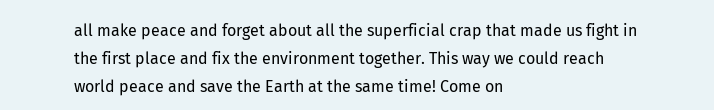all make peace and forget about all the superficial crap that made us fight in the first place and fix the environment together. This way we could reach world peace and save the Earth at the same time! Come on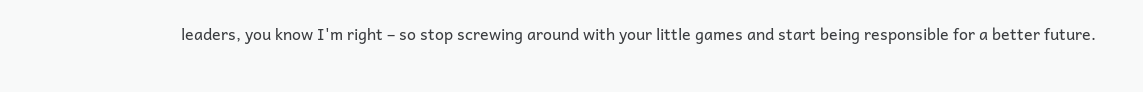leaders, you know I'm right – so stop screwing around with your little games and start being responsible for a better future.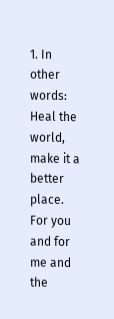1. In other words: Heal the world, make it a better place. For you and for me and the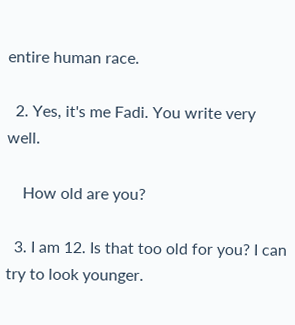entire human race.

  2. Yes, it's me Fadi. You write very well.

    How old are you?

  3. I am 12. Is that too old for you? I can try to look younger.